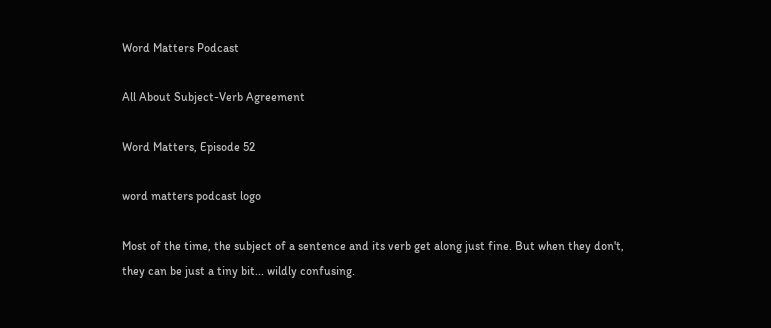Word Matters Podcast

All About Subject-Verb Agreement

Word Matters, Episode 52

word matters podcast logo

Most of the time, the subject of a sentence and its verb get along just fine. But when they don't, they can be just a tiny bit... wildly confusing.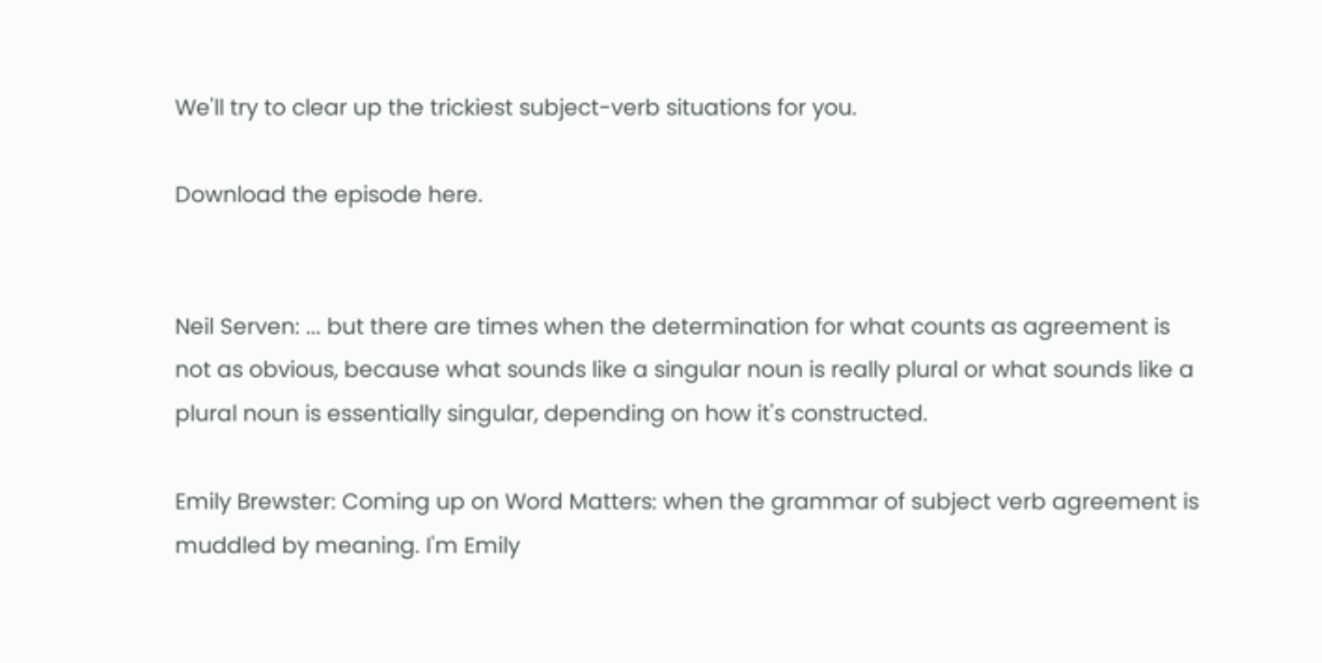We'll try to clear up the trickiest subject-verb situations for you.

Download the episode here.


Neil Serven: ... but there are times when the determination for what counts as agreement is not as obvious, because what sounds like a singular noun is really plural or what sounds like a plural noun is essentially singular, depending on how it's constructed.

Emily Brewster: Coming up on Word Matters: when the grammar of subject verb agreement is muddled by meaning. I'm Emily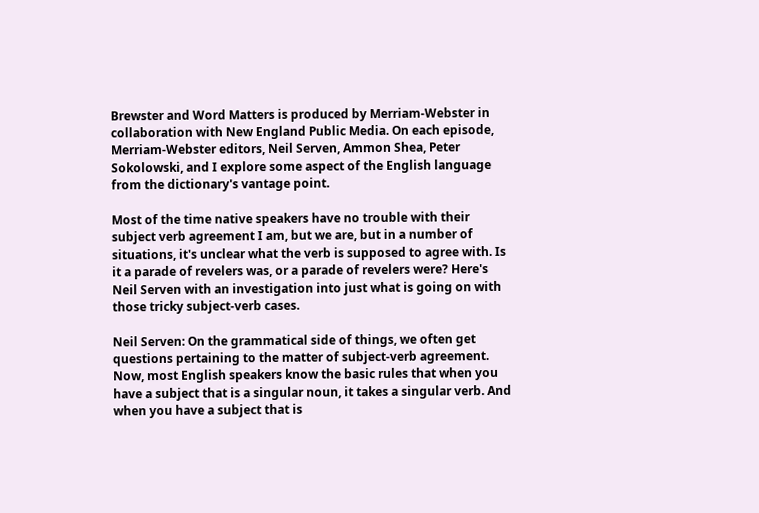Brewster and Word Matters is produced by Merriam-Webster in collaboration with New England Public Media. On each episode, Merriam-Webster editors, Neil Serven, Ammon Shea, Peter Sokolowski, and I explore some aspect of the English language from the dictionary's vantage point.

Most of the time native speakers have no trouble with their subject verb agreement I am, but we are, but in a number of situations, it's unclear what the verb is supposed to agree with. Is it a parade of revelers was, or a parade of revelers were? Here's Neil Serven with an investigation into just what is going on with those tricky subject-verb cases.

Neil Serven: On the grammatical side of things, we often get questions pertaining to the matter of subject-verb agreement. Now, most English speakers know the basic rules that when you have a subject that is a singular noun, it takes a singular verb. And when you have a subject that is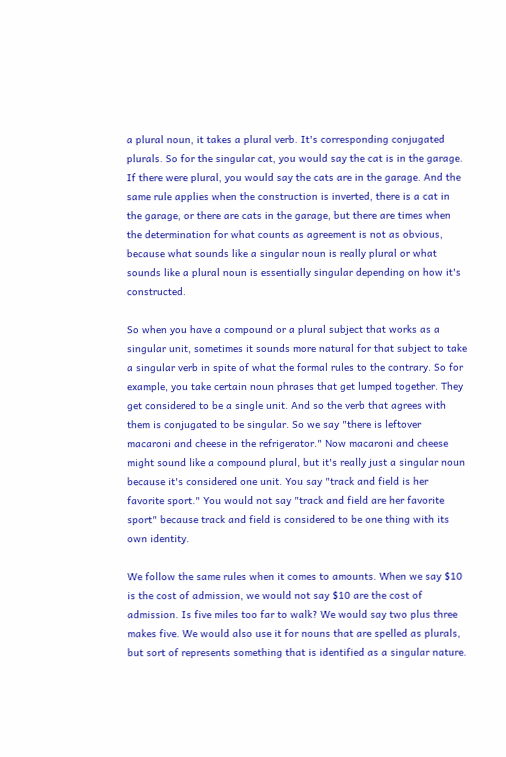a plural noun, it takes a plural verb. It's corresponding conjugated plurals. So for the singular cat, you would say the cat is in the garage. If there were plural, you would say the cats are in the garage. And the same rule applies when the construction is inverted, there is a cat in the garage, or there are cats in the garage, but there are times when the determination for what counts as agreement is not as obvious, because what sounds like a singular noun is really plural or what sounds like a plural noun is essentially singular depending on how it's constructed.

So when you have a compound or a plural subject that works as a singular unit, sometimes it sounds more natural for that subject to take a singular verb in spite of what the formal rules to the contrary. So for example, you take certain noun phrases that get lumped together. They get considered to be a single unit. And so the verb that agrees with them is conjugated to be singular. So we say "there is leftover macaroni and cheese in the refrigerator." Now macaroni and cheese might sound like a compound plural, but it's really just a singular noun because it's considered one unit. You say "track and field is her favorite sport." You would not say "track and field are her favorite sport" because track and field is considered to be one thing with its own identity.

We follow the same rules when it comes to amounts. When we say $10 is the cost of admission, we would not say $10 are the cost of admission. Is five miles too far to walk? We would say two plus three makes five. We would also use it for nouns that are spelled as plurals, but sort of represents something that is identified as a singular nature.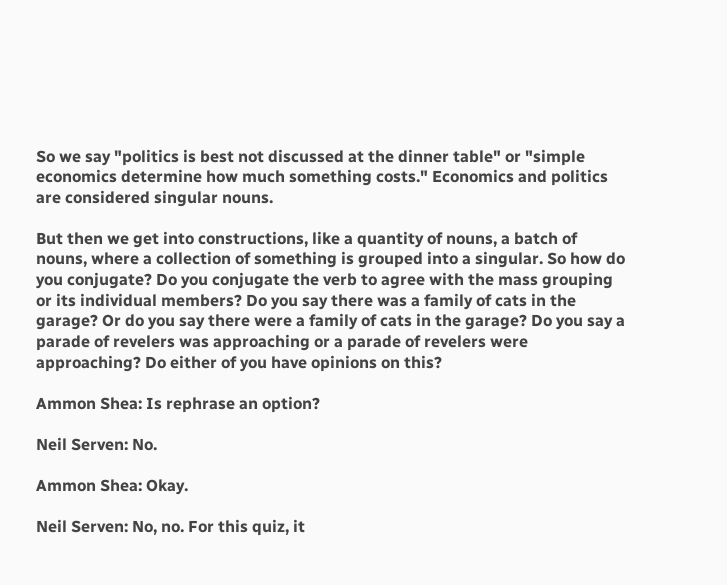So we say "politics is best not discussed at the dinner table" or "simple economics determine how much something costs." Economics and politics are considered singular nouns.

But then we get into constructions, like a quantity of nouns, a batch of nouns, where a collection of something is grouped into a singular. So how do you conjugate? Do you conjugate the verb to agree with the mass grouping or its individual members? Do you say there was a family of cats in the garage? Or do you say there were a family of cats in the garage? Do you say a parade of revelers was approaching or a parade of revelers were approaching? Do either of you have opinions on this?

Ammon Shea: Is rephrase an option?

Neil Serven: No.

Ammon Shea: Okay.

Neil Serven: No, no. For this quiz, it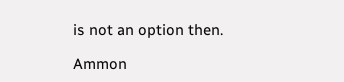is not an option then.

Ammon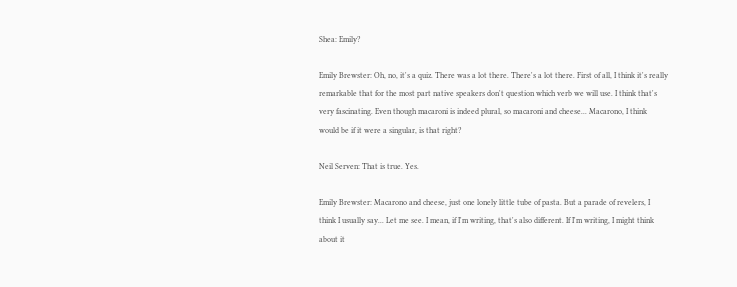Shea: Emily?

Emily Brewster: Oh, no, it's a quiz. There was a lot there. There's a lot there. First of all, I think it's really remarkable that for the most part native speakers don't question which verb we will use. I think that's very fascinating. Even though macaroni is indeed plural, so macaroni and cheese... Macarono, I think would be if it were a singular, is that right?

Neil Serven: That is true. Yes.

Emily Brewster: Macarono and cheese, just one lonely little tube of pasta. But a parade of revelers, I think I usually say... Let me see. I mean, if I'm writing, that's also different. If I'm writing, I might think about it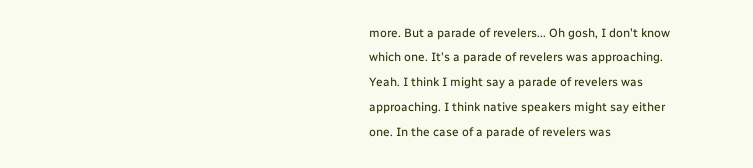more. But a parade of revelers... Oh gosh, I don't know which one. It's a parade of revelers was approaching. Yeah. I think I might say a parade of revelers was approaching. I think native speakers might say either one. In the case of a parade of revelers was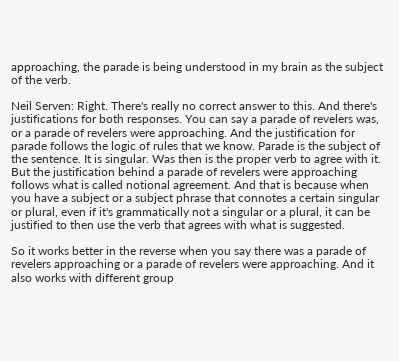approaching, the parade is being understood in my brain as the subject of the verb.

Neil Serven: Right. There's really no correct answer to this. And there's justifications for both responses. You can say a parade of revelers was, or a parade of revelers were approaching. And the justification for parade follows the logic of rules that we know. Parade is the subject of the sentence. It is singular. Was then is the proper verb to agree with it. But the justification behind a parade of revelers were approaching follows what is called notional agreement. And that is because when you have a subject or a subject phrase that connotes a certain singular or plural, even if it's grammatically not a singular or a plural, it can be justified to then use the verb that agrees with what is suggested.

So it works better in the reverse when you say there was a parade of revelers approaching or a parade of revelers were approaching. And it also works with different group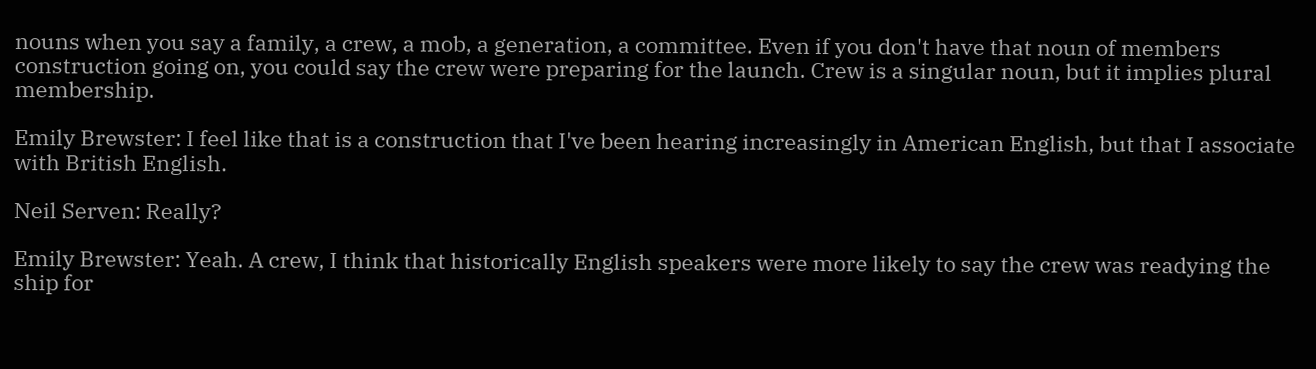nouns when you say a family, a crew, a mob, a generation, a committee. Even if you don't have that noun of members construction going on, you could say the crew were preparing for the launch. Crew is a singular noun, but it implies plural membership.

Emily Brewster: I feel like that is a construction that I've been hearing increasingly in American English, but that I associate with British English.

Neil Serven: Really?

Emily Brewster: Yeah. A crew, I think that historically English speakers were more likely to say the crew was readying the ship for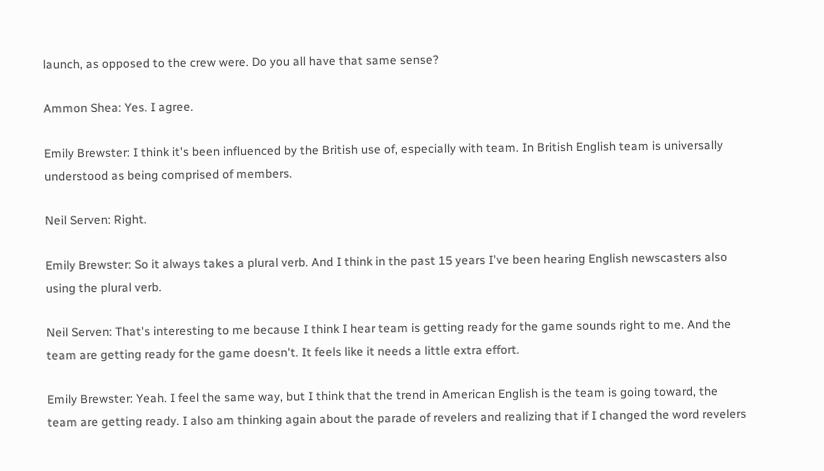launch, as opposed to the crew were. Do you all have that same sense?

Ammon Shea: Yes. I agree.

Emily Brewster: I think it's been influenced by the British use of, especially with team. In British English team is universally understood as being comprised of members.

Neil Serven: Right.

Emily Brewster: So it always takes a plural verb. And I think in the past 15 years I've been hearing English newscasters also using the plural verb.

Neil Serven: That's interesting to me because I think I hear team is getting ready for the game sounds right to me. And the team are getting ready for the game doesn't. It feels like it needs a little extra effort.

Emily Brewster: Yeah. I feel the same way, but I think that the trend in American English is the team is going toward, the team are getting ready. I also am thinking again about the parade of revelers and realizing that if I changed the word revelers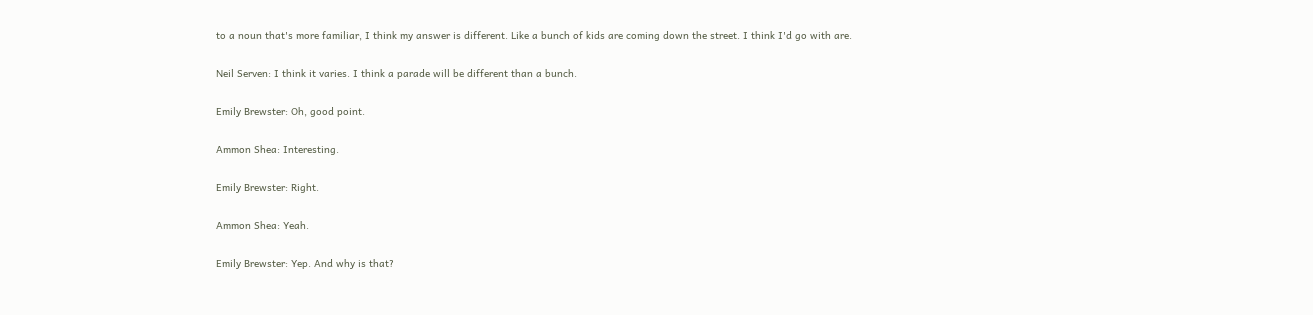to a noun that's more familiar, I think my answer is different. Like a bunch of kids are coming down the street. I think I'd go with are.

Neil Serven: I think it varies. I think a parade will be different than a bunch.

Emily Brewster: Oh, good point.

Ammon Shea: Interesting.

Emily Brewster: Right.

Ammon Shea: Yeah.

Emily Brewster: Yep. And why is that?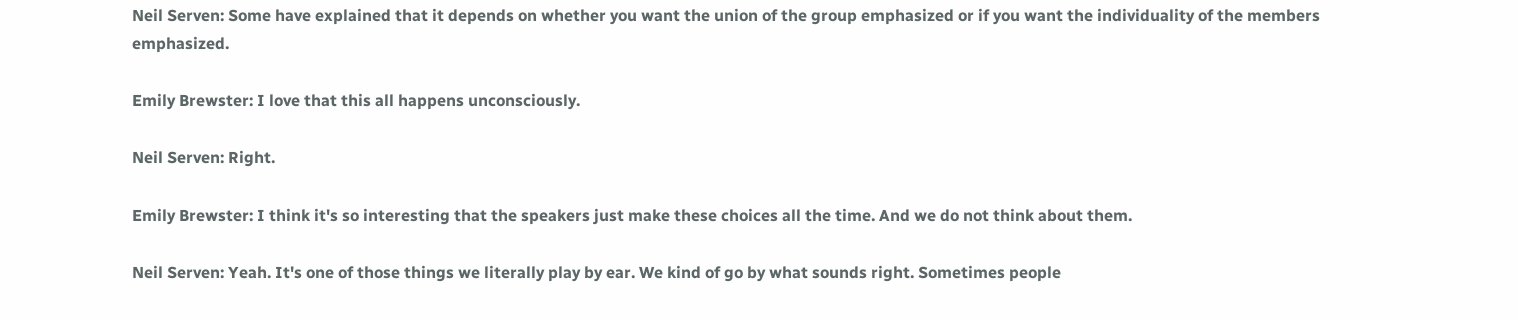Neil Serven: Some have explained that it depends on whether you want the union of the group emphasized or if you want the individuality of the members emphasized.

Emily Brewster: I love that this all happens unconsciously.

Neil Serven: Right.

Emily Brewster: I think it's so interesting that the speakers just make these choices all the time. And we do not think about them.

Neil Serven: Yeah. It's one of those things we literally play by ear. We kind of go by what sounds right. Sometimes people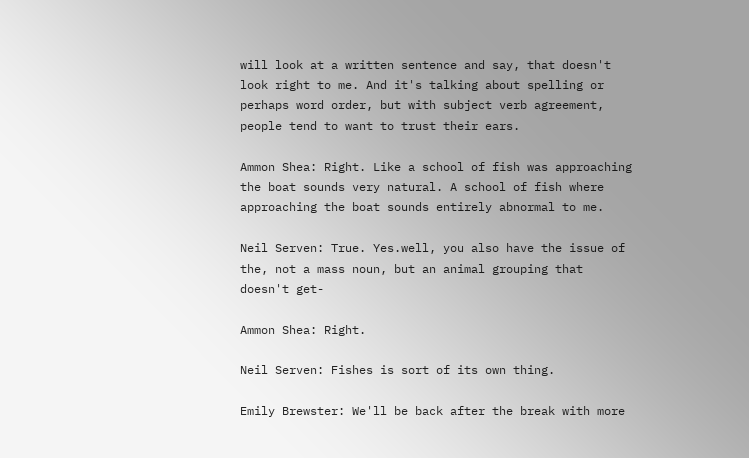will look at a written sentence and say, that doesn't look right to me. And it's talking about spelling or perhaps word order, but with subject verb agreement, people tend to want to trust their ears.

Ammon Shea: Right. Like a school of fish was approaching the boat sounds very natural. A school of fish where approaching the boat sounds entirely abnormal to me.

Neil Serven: True. Yes.well, you also have the issue of the, not a mass noun, but an animal grouping that doesn't get-

Ammon Shea: Right.

Neil Serven: Fishes is sort of its own thing.

Emily Brewster: We'll be back after the break with more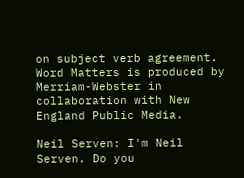on subject verb agreement. Word Matters is produced by Merriam-Webster in collaboration with New England Public Media.

Neil Serven: I'm Neil Serven. Do you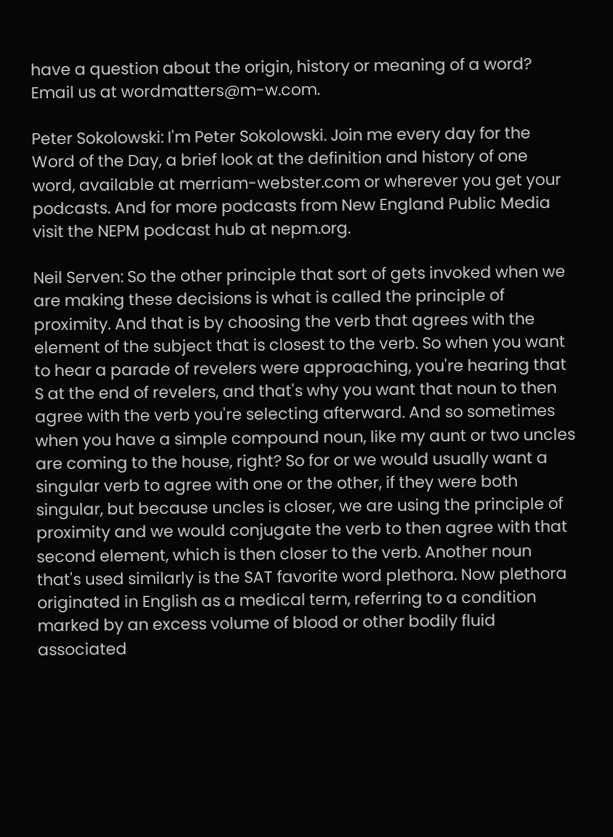have a question about the origin, history or meaning of a word? Email us at wordmatters@m-w.com.

Peter Sokolowski: I'm Peter Sokolowski. Join me every day for the Word of the Day, a brief look at the definition and history of one word, available at merriam-webster.com or wherever you get your podcasts. And for more podcasts from New England Public Media visit the NEPM podcast hub at nepm.org.

Neil Serven: So the other principle that sort of gets invoked when we are making these decisions is what is called the principle of proximity. And that is by choosing the verb that agrees with the element of the subject that is closest to the verb. So when you want to hear a parade of revelers were approaching, you're hearing that S at the end of revelers, and that's why you want that noun to then agree with the verb you're selecting afterward. And so sometimes when you have a simple compound noun, like my aunt or two uncles are coming to the house, right? So for or we would usually want a singular verb to agree with one or the other, if they were both singular, but because uncles is closer, we are using the principle of proximity and we would conjugate the verb to then agree with that second element, which is then closer to the verb. Another noun that's used similarly is the SAT favorite word plethora. Now plethora originated in English as a medical term, referring to a condition marked by an excess volume of blood or other bodily fluid associated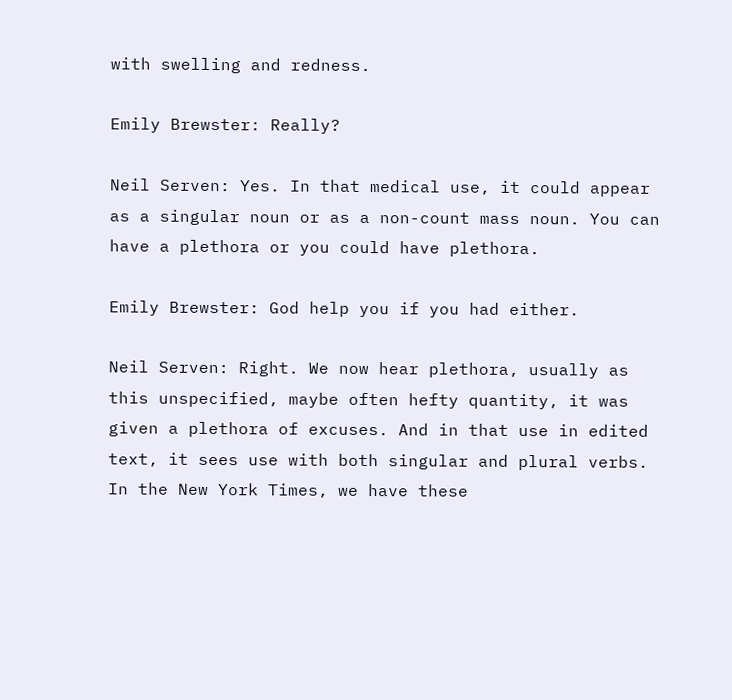with swelling and redness.

Emily Brewster: Really?

Neil Serven: Yes. In that medical use, it could appear as a singular noun or as a non-count mass noun. You can have a plethora or you could have plethora.

Emily Brewster: God help you if you had either.

Neil Serven: Right. We now hear plethora, usually as this unspecified, maybe often hefty quantity, it was given a plethora of excuses. And in that use in edited text, it sees use with both singular and plural verbs. In the New York Times, we have these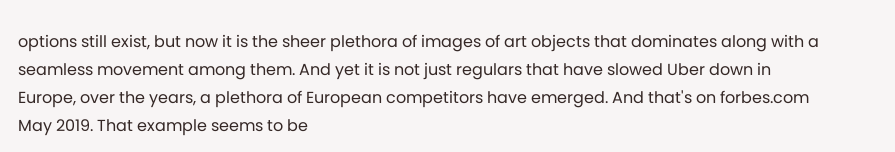options still exist, but now it is the sheer plethora of images of art objects that dominates along with a seamless movement among them. And yet it is not just regulars that have slowed Uber down in Europe, over the years, a plethora of European competitors have emerged. And that's on forbes.com May 2019. That example seems to be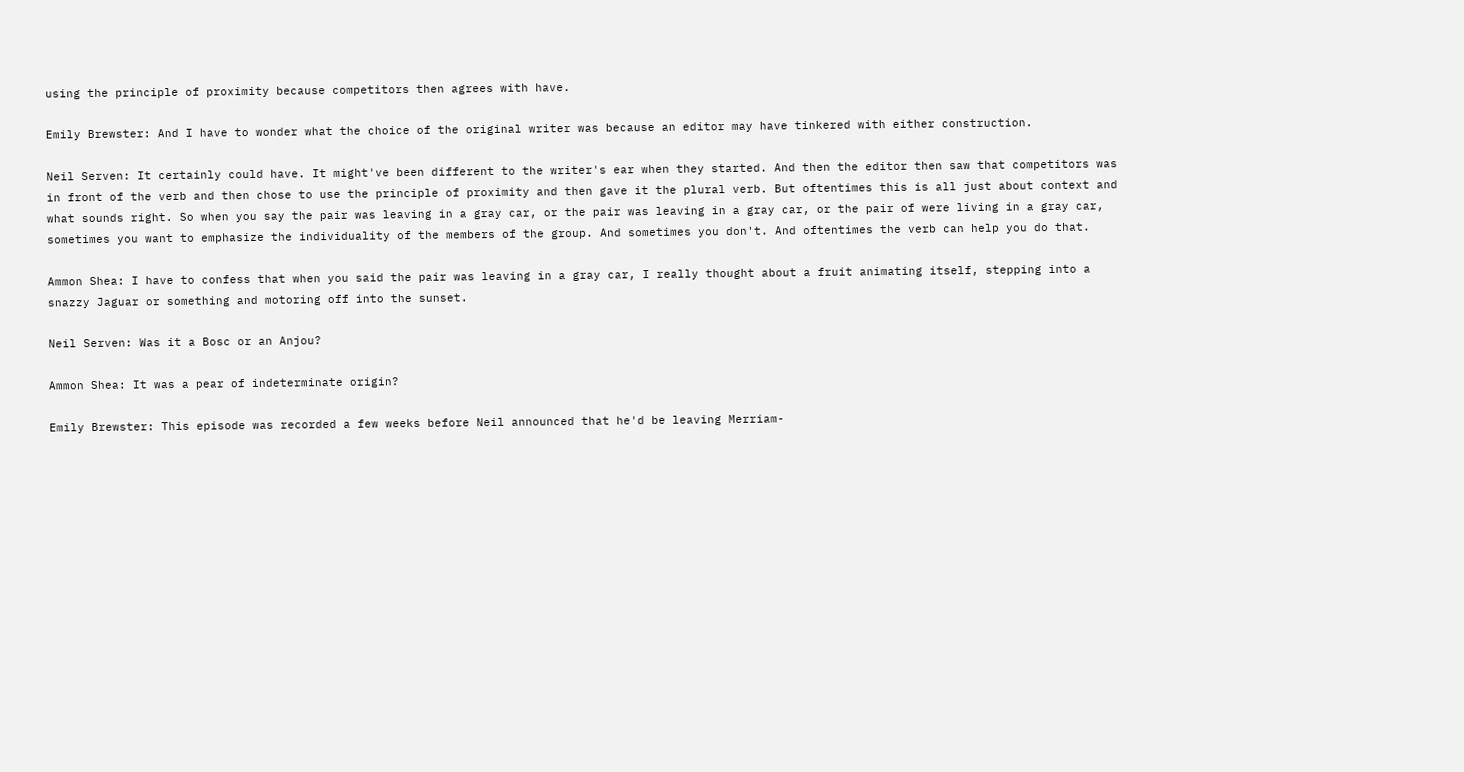using the principle of proximity because competitors then agrees with have.

Emily Brewster: And I have to wonder what the choice of the original writer was because an editor may have tinkered with either construction.

Neil Serven: It certainly could have. It might've been different to the writer's ear when they started. And then the editor then saw that competitors was in front of the verb and then chose to use the principle of proximity and then gave it the plural verb. But oftentimes this is all just about context and what sounds right. So when you say the pair was leaving in a gray car, or the pair was leaving in a gray car, or the pair of were living in a gray car, sometimes you want to emphasize the individuality of the members of the group. And sometimes you don't. And oftentimes the verb can help you do that.

Ammon Shea: I have to confess that when you said the pair was leaving in a gray car, I really thought about a fruit animating itself, stepping into a snazzy Jaguar or something and motoring off into the sunset.

Neil Serven: Was it a Bosc or an Anjou?

Ammon Shea: It was a pear of indeterminate origin?

Emily Brewster: This episode was recorded a few weeks before Neil announced that he'd be leaving Merriam-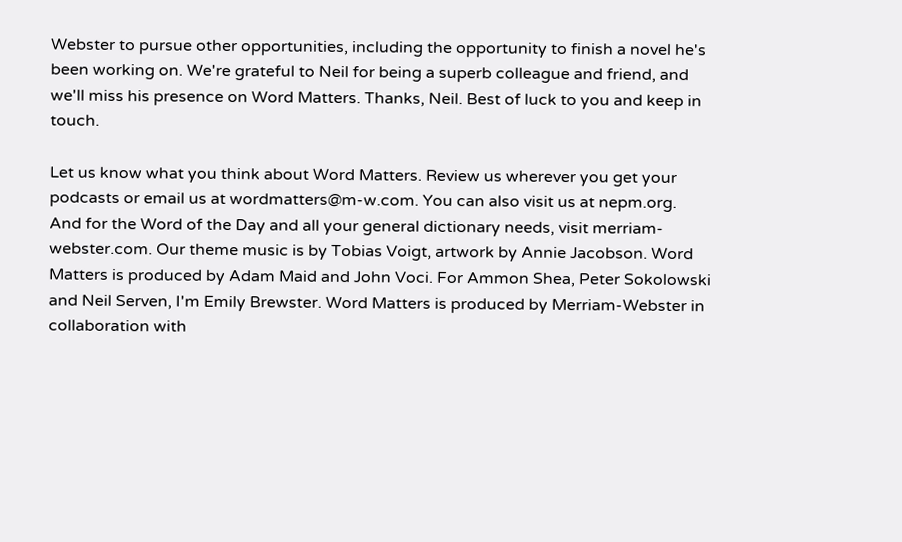Webster to pursue other opportunities, including the opportunity to finish a novel he's been working on. We're grateful to Neil for being a superb colleague and friend, and we'll miss his presence on Word Matters. Thanks, Neil. Best of luck to you and keep in touch.

Let us know what you think about Word Matters. Review us wherever you get your podcasts or email us at wordmatters@m-w.com. You can also visit us at nepm.org. And for the Word of the Day and all your general dictionary needs, visit merriam-webster.com. Our theme music is by Tobias Voigt, artwork by Annie Jacobson. Word Matters is produced by Adam Maid and John Voci. For Ammon Shea, Peter Sokolowski and Neil Serven, I'm Emily Brewster. Word Matters is produced by Merriam-Webster in collaboration with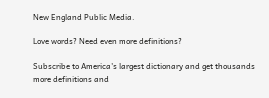New England Public Media.

Love words? Need even more definitions?

Subscribe to America's largest dictionary and get thousands more definitions and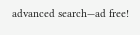advanced search—ad free!